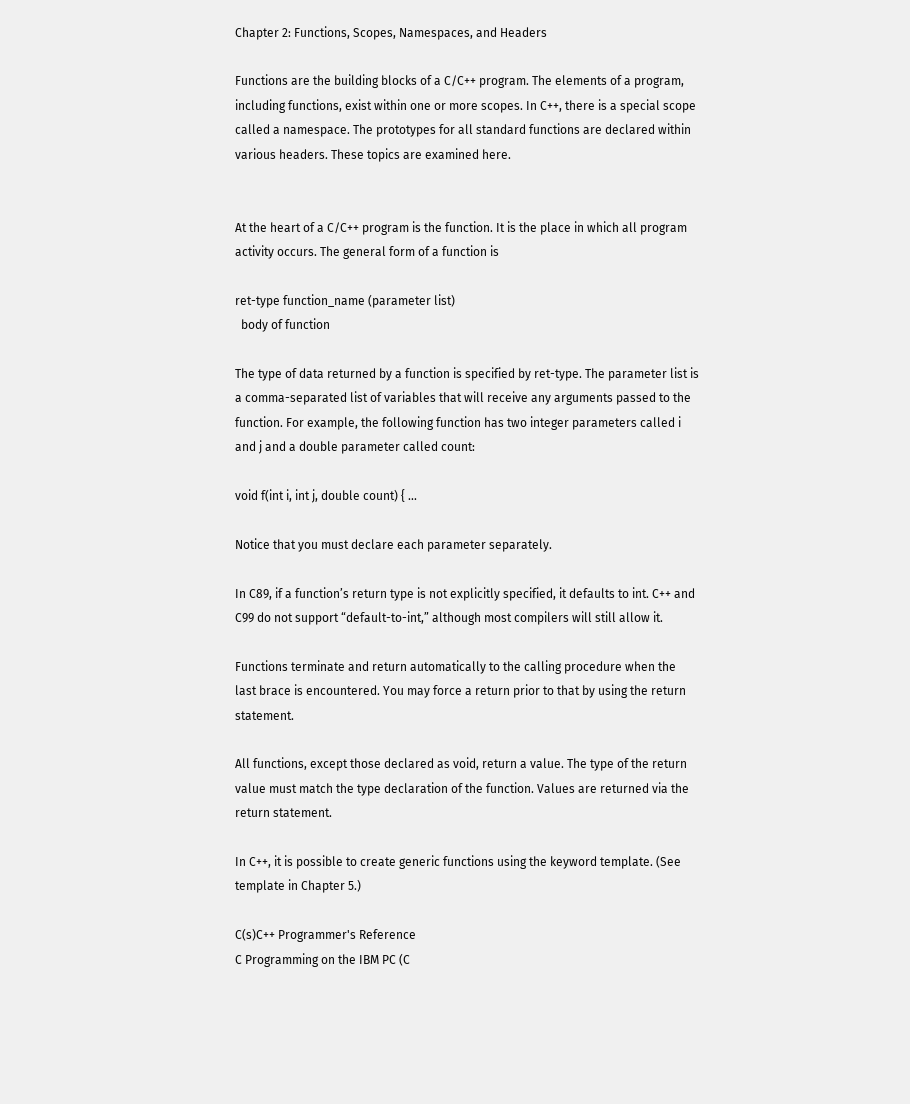Chapter 2: Functions, Scopes, Namespaces, and Headers

Functions are the building blocks of a C/C++ program. The elements of a program, including functions, exist within one or more scopes. In C++, there is a special scope called a namespace. The prototypes for all standard functions are declared within various headers. These topics are examined here.


At the heart of a C/C++ program is the function. It is the place in which all program activity occurs. The general form of a function is

ret-type function_name (parameter list)
  body of function

The type of data returned by a function is specified by ret-type. The parameter list is a comma-separated list of variables that will receive any arguments passed to the function. For example, the following function has two integer parameters called i and j and a double parameter called count:

void f(int i, int j, double count) { ...

Notice that you must declare each parameter separately.

In C89, if a function’s return type is not explicitly specified, it defaults to int. C++ and C99 do not support “default-to-int,” although most compilers will still allow it.

Functions terminate and return automatically to the calling procedure when the last brace is encountered. You may force a return prior to that by using the return statement.

All functions, except those declared as void, return a value. The type of the return value must match the type declaration of the function. Values are returned via the return statement.

In C++, it is possible to create generic functions using the keyword template. (See template in Chapter 5.)

C(s)C++ Programmer's Reference
C Programming on the IBM PC (C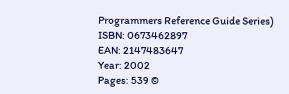Programmers Reference Guide Series)
ISBN: 0673462897
EAN: 2147483647
Year: 2002
Pages: 539 ©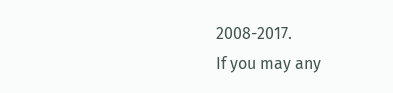2008-2017.
If you may any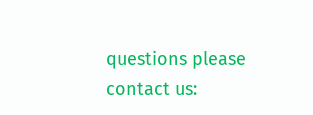questions please contact us: